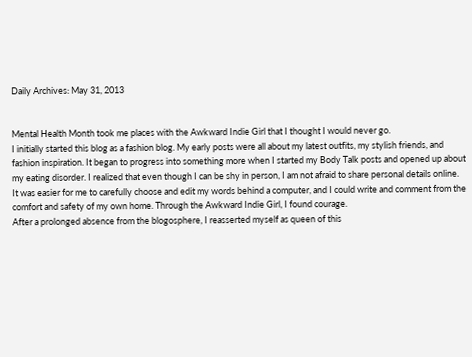Daily Archives: May 31, 2013


Mental Health Month took me places with the Awkward Indie Girl that I thought I would never go.
I initially started this blog as a fashion blog. My early posts were all about my latest outfits, my stylish friends, and fashion inspiration. It began to progress into something more when I started my Body Talk posts and opened up about my eating disorder. I realized that even though I can be shy in person, I am not afraid to share personal details online. It was easier for me to carefully choose and edit my words behind a computer, and I could write and comment from the comfort and safety of my own home. Through the Awkward Indie Girl, I found courage.
After a prolonged absence from the blogosphere, I reasserted myself as queen of this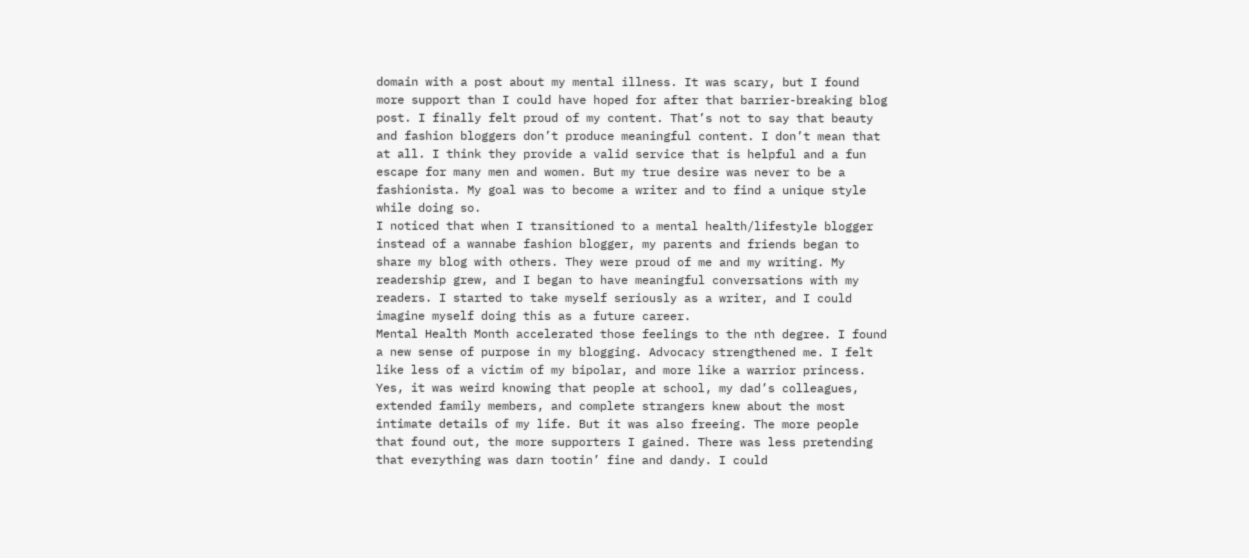domain with a post about my mental illness. It was scary, but I found more support than I could have hoped for after that barrier-breaking blog post. I finally felt proud of my content. That’s not to say that beauty and fashion bloggers don’t produce meaningful content. I don’t mean that at all. I think they provide a valid service that is helpful and a fun escape for many men and women. But my true desire was never to be a fashionista. My goal was to become a writer and to find a unique style while doing so.
I noticed that when I transitioned to a mental health/lifestyle blogger instead of a wannabe fashion blogger, my parents and friends began to share my blog with others. They were proud of me and my writing. My readership grew, and I began to have meaningful conversations with my readers. I started to take myself seriously as a writer, and I could imagine myself doing this as a future career.
Mental Health Month accelerated those feelings to the nth degree. I found a new sense of purpose in my blogging. Advocacy strengthened me. I felt like less of a victim of my bipolar, and more like a warrior princess. Yes, it was weird knowing that people at school, my dad’s colleagues, extended family members, and complete strangers knew about the most intimate details of my life. But it was also freeing. The more people that found out, the more supporters I gained. There was less pretending that everything was darn tootin’ fine and dandy. I could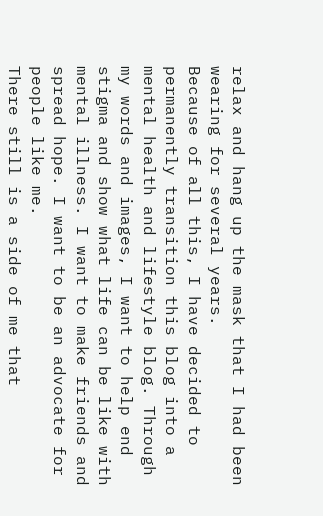relax and hang up the mask that I had been wearing for several years.
Because of all this, I have decided to permanently transition this blog into a mental health and lifestyle blog. Through my words and images, I want to help end stigma and show what life can be like with mental illness. I want to make friends and spread hope. I want to be an advocate for people like me.
There still is a side of me that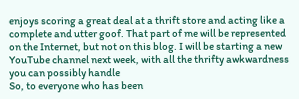enjoys scoring a great deal at a thrift store and acting like a complete and utter goof. That part of me will be represented on the Internet, but not on this blog. I will be starting a new YouTube channel next week, with all the thrifty awkwardness you can possibly handle
So, to everyone who has been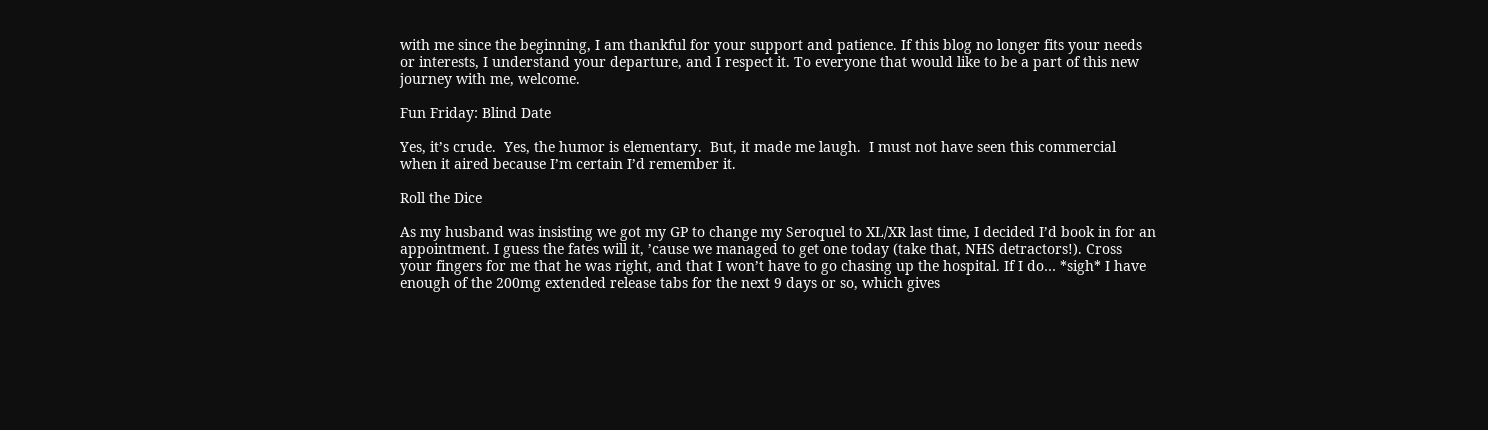with me since the beginning, I am thankful for your support and patience. If this blog no longer fits your needs or interests, I understand your departure, and I respect it. To everyone that would like to be a part of this new journey with me, welcome.

Fun Friday: Blind Date

Yes, it’s crude.  Yes, the humor is elementary.  But, it made me laugh.  I must not have seen this commercial when it aired because I’m certain I’d remember it.

Roll the Dice

As my husband was insisting we got my GP to change my Seroquel to XL/XR last time, I decided I’d book in for an appointment. I guess the fates will it, ’cause we managed to get one today (take that, NHS detractors!). Cross your fingers for me that he was right, and that I won’t have to go chasing up the hospital. If I do… *sigh* I have enough of the 200mg extended release tabs for the next 9 days or so, which gives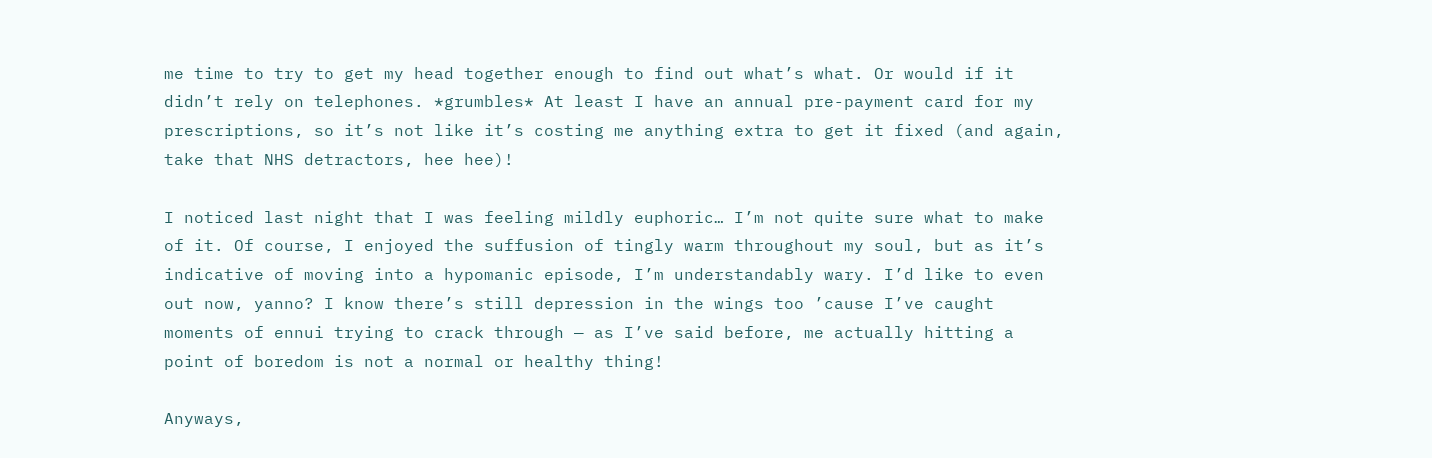me time to try to get my head together enough to find out what’s what. Or would if it didn’t rely on telephones. *grumbles* At least I have an annual pre-payment card for my prescriptions, so it’s not like it’s costing me anything extra to get it fixed (and again, take that NHS detractors, hee hee)!

I noticed last night that I was feeling mildly euphoric… I’m not quite sure what to make of it. Of course, I enjoyed the suffusion of tingly warm throughout my soul, but as it’s indicative of moving into a hypomanic episode, I’m understandably wary. I’d like to even out now, yanno? I know there’s still depression in the wings too ’cause I’ve caught moments of ennui trying to crack through — as I’ve said before, me actually hitting a point of boredom is not a normal or healthy thing!

Anyways,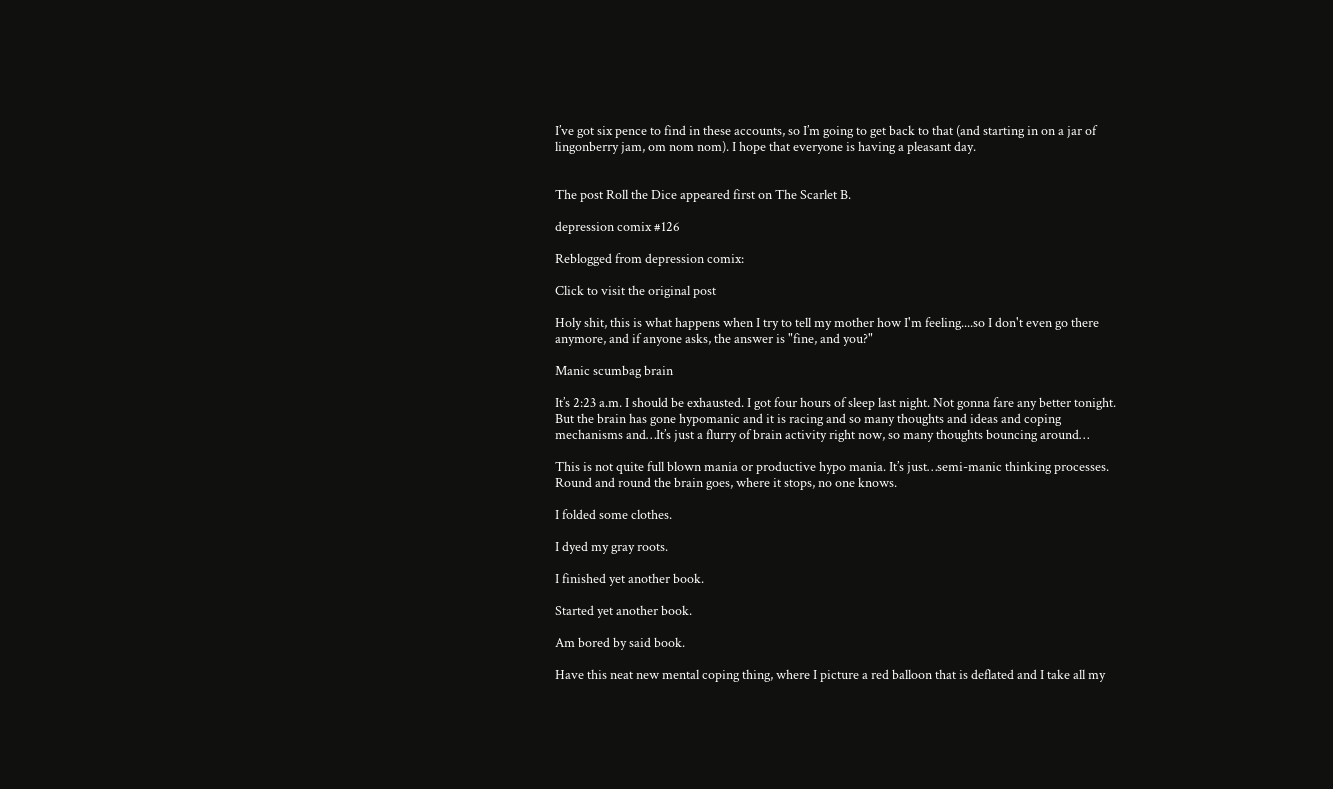I’ve got six pence to find in these accounts, so I’m going to get back to that (and starting in on a jar of lingonberry jam, om nom nom). I hope that everyone is having a pleasant day.


The post Roll the Dice appeared first on The Scarlet B.

depression comix #126

Reblogged from depression comix:

Click to visit the original post

Holy shit, this is what happens when I try to tell my mother how I'm feeling....so I don't even go there anymore, and if anyone asks, the answer is "fine, and you?"

Manic scumbag brain

It’s 2:23 a.m. I should be exhausted. I got four hours of sleep last night. Not gonna fare any better tonight. But the brain has gone hypomanic and it is racing and so many thoughts and ideas and coping mechanisms and…It’s just a flurry of brain activity right now, so many thoughts bouncing around…

This is not quite full blown mania or productive hypo mania. It’s just…semi-manic thinking processes. Round and round the brain goes, where it stops, no one knows.

I folded some clothes.

I dyed my gray roots.

I finished yet another book.

Started yet another book.

Am bored by said book.

Have this neat new mental coping thing, where I picture a red balloon that is deflated and I take all my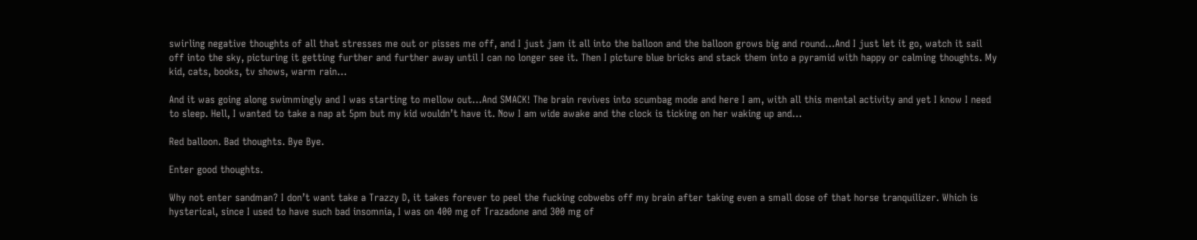swirling negative thoughts of all that stresses me out or pisses me off, and I just jam it all into the balloon and the balloon grows big and round…And I just let it go, watch it sail off into the sky, picturing it getting further and further away until I can no longer see it. Then I picture blue bricks and stack them into a pyramid with happy or calming thoughts. My kid, cats, books, tv shows, warm rain…

And it was going along swimmingly and I was starting to mellow out…And SMACK! The brain revives into scumbag mode and here I am, with all this mental activity and yet I know I need to sleep. Hell, I wanted to take a nap at 5pm but my kid wouldn’t have it. Now I am wide awake and the clock is ticking on her waking up and…

Red balloon. Bad thoughts. Bye Bye.

Enter good thoughts.

Why not enter sandman? I don’t want take a Trazzy D, it takes forever to peel the fucking cobwebs off my brain after taking even a small dose of that horse tranquilizer. Which is hysterical, since I used to have such bad insomnia, I was on 400 mg of Trazadone and 300 mg of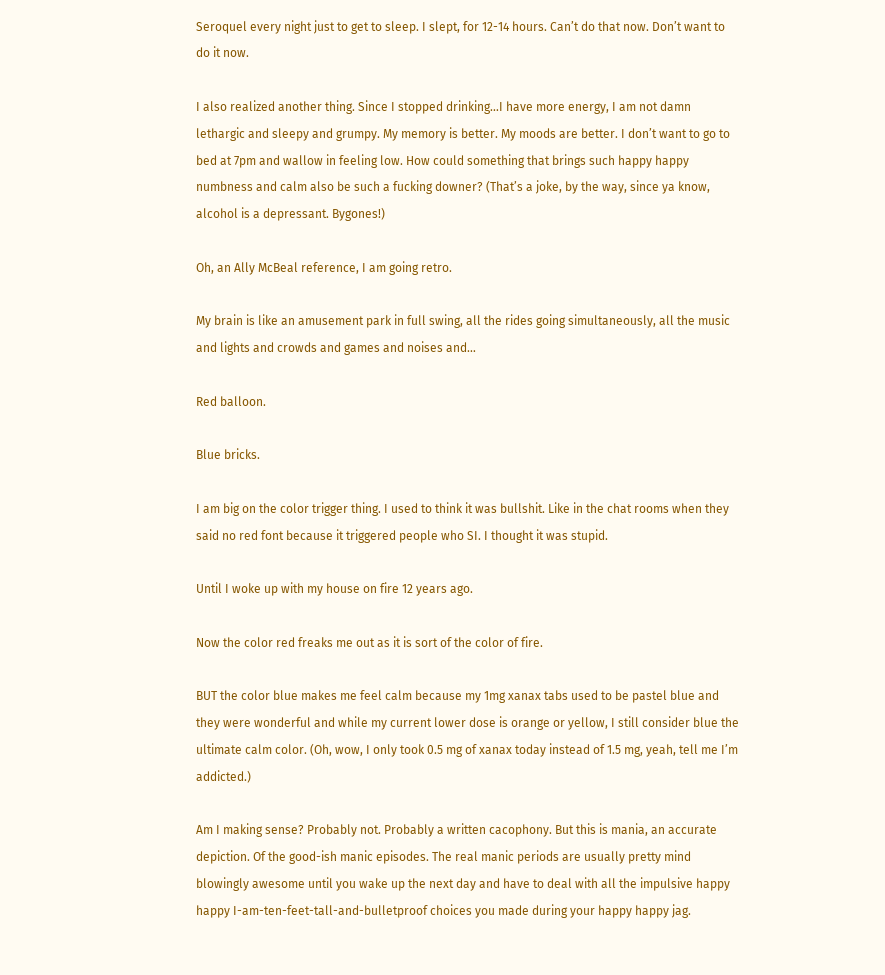Seroquel every night just to get to sleep. I slept, for 12-14 hours. Can’t do that now. Don’t want to do it now.

I also realized another thing. Since I stopped drinking…I have more energy, I am not damn lethargic and sleepy and grumpy. My memory is better. My moods are better. I don’t want to go to bed at 7pm and wallow in feeling low. How could something that brings such happy happy numbness and calm also be such a fucking downer? (That’s a joke, by the way, since ya know, alcohol is a depressant. Bygones!)

Oh, an Ally McBeal reference, I am going retro.

My brain is like an amusement park in full swing, all the rides going simultaneously, all the music and lights and crowds and games and noises and…

Red balloon.

Blue bricks.

I am big on the color trigger thing. I used to think it was bullshit. Like in the chat rooms when they said no red font because it triggered people who SI. I thought it was stupid.

Until I woke up with my house on fire 12 years ago.

Now the color red freaks me out as it is sort of the color of fire.

BUT the color blue makes me feel calm because my 1mg xanax tabs used to be pastel blue and they were wonderful and while my current lower dose is orange or yellow, I still consider blue the ultimate calm color. (Oh, wow, I only took 0.5 mg of xanax today instead of 1.5 mg, yeah, tell me I’m addicted.)

Am I making sense? Probably not. Probably a written cacophony. But this is mania, an accurate depiction. Of the good-ish manic episodes. The real manic periods are usually pretty mind blowingly awesome until you wake up the next day and have to deal with all the impulsive happy happy I-am-ten-feet-tall-and-bulletproof choices you made during your happy happy jag.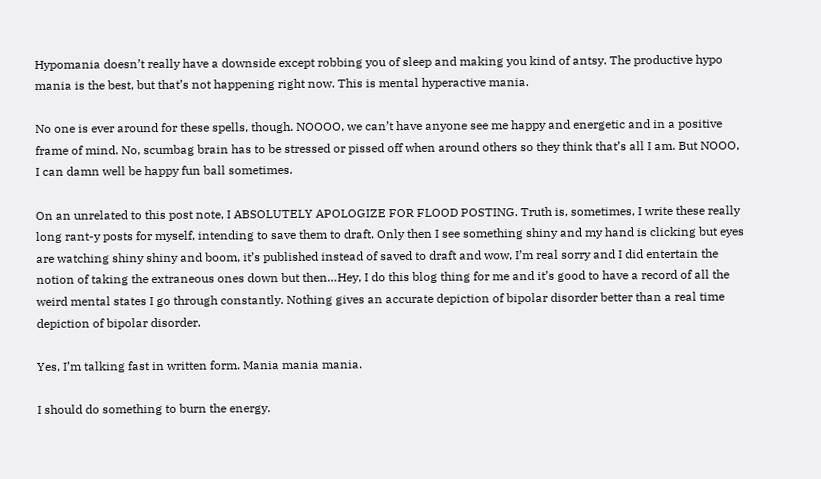Hypomania doesn’t really have a downside except robbing you of sleep and making you kind of antsy. The productive hypo mania is the best, but that’s not happening right now. This is mental hyperactive mania.

No one is ever around for these spells, though. NOOOO, we can’t have anyone see me happy and energetic and in a positive frame of mind. No, scumbag brain has to be stressed or pissed off when around others so they think that’s all I am. But NOOO, I can damn well be happy fun ball sometimes.

On an unrelated to this post note, I ABSOLUTELY APOLOGIZE FOR FLOOD POSTING. Truth is, sometimes, I write these really long rant-y posts for myself, intending to save them to draft. Only then I see something shiny and my hand is clicking but eyes are watching shiny shiny and boom, it’s published instead of saved to draft and wow, I’m real sorry and I did entertain the notion of taking the extraneous ones down but then…Hey, I do this blog thing for me and it’s good to have a record of all the weird mental states I go through constantly. Nothing gives an accurate depiction of bipolar disorder better than a real time depiction of bipolar disorder.

Yes, I’m talking fast in written form. Mania mania mania.

I should do something to burn the energy.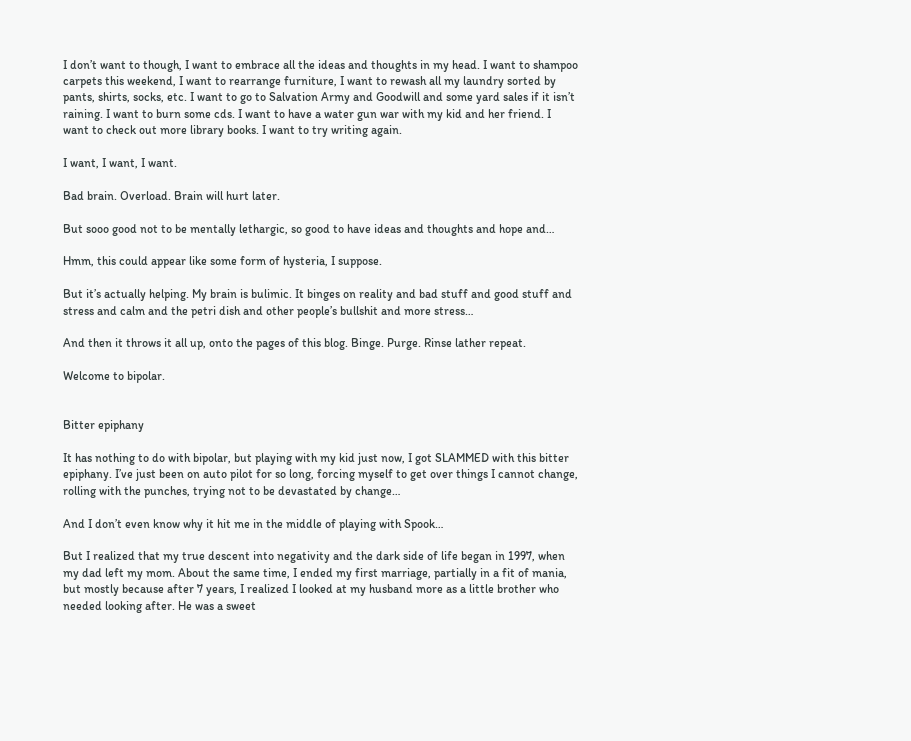I don’t want to though, I want to embrace all the ideas and thoughts in my head. I want to shampoo carpets this weekend, I want to rearrange furniture, I want to rewash all my laundry sorted by pants, shirts, socks, etc. I want to go to Salvation Army and Goodwill and some yard sales if it isn’t raining. I want to burn some cds. I want to have a water gun war with my kid and her friend. I want to check out more library books. I want to try writing again.

I want, I want, I want.

Bad brain. Overload. Brain will hurt later.

But sooo good not to be mentally lethargic, so good to have ideas and thoughts and hope and…

Hmm, this could appear like some form of hysteria, I suppose.

But it’s actually helping. My brain is bulimic. It binges on reality and bad stuff and good stuff and stress and calm and the petri dish and other people’s bullshit and more stress…

And then it throws it all up, onto the pages of this blog. Binge. Purge. Rinse lather repeat.

Welcome to bipolar.


Bitter epiphany

It has nothing to do with bipolar, but playing with my kid just now, I got SLAMMED with this bitter epiphany. I’ve just been on auto pilot for so long, forcing myself to get over things I cannot change, rolling with the punches, trying not to be devastated by change…

And I don’t even know why it hit me in the middle of playing with Spook…

But I realized that my true descent into negativity and the dark side of life began in 1997, when my dad left my mom. About the same time, I ended my first marriage, partially in a fit of mania, but mostly because after 7 years, I realized I looked at my husband more as a little brother who needed looking after. He was a sweet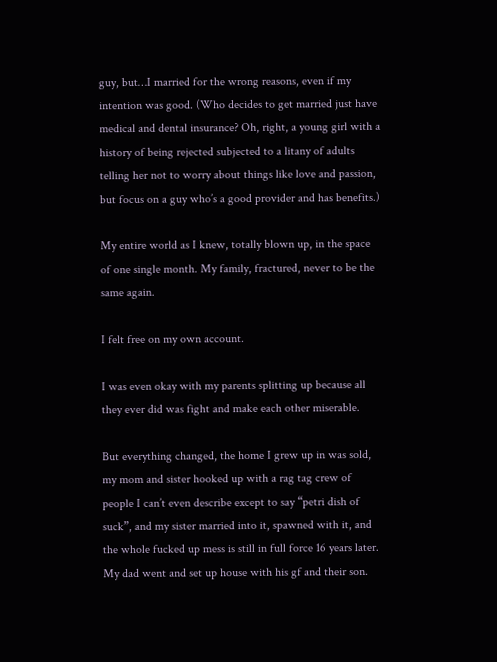guy, but…I married for the wrong reasons, even if my intention was good. (Who decides to get married just have medical and dental insurance? Oh, right, a young girl with a history of being rejected subjected to a litany of adults telling her not to worry about things like love and passion, but focus on a guy who’s a good provider and has benefits.)

My entire world as I knew, totally blown up, in the space of one single month. My family, fractured, never to be the same again.

I felt free on my own account.

I was even okay with my parents splitting up because all they ever did was fight and make each other miserable.

But everything changed, the home I grew up in was sold, my mom and sister hooked up with a rag tag crew of people I can’t even describe except to say “petri dish of suck”, and my sister married into it, spawned with it, and the whole fucked up mess is still in full force 16 years later. My dad went and set up house with his gf and their son.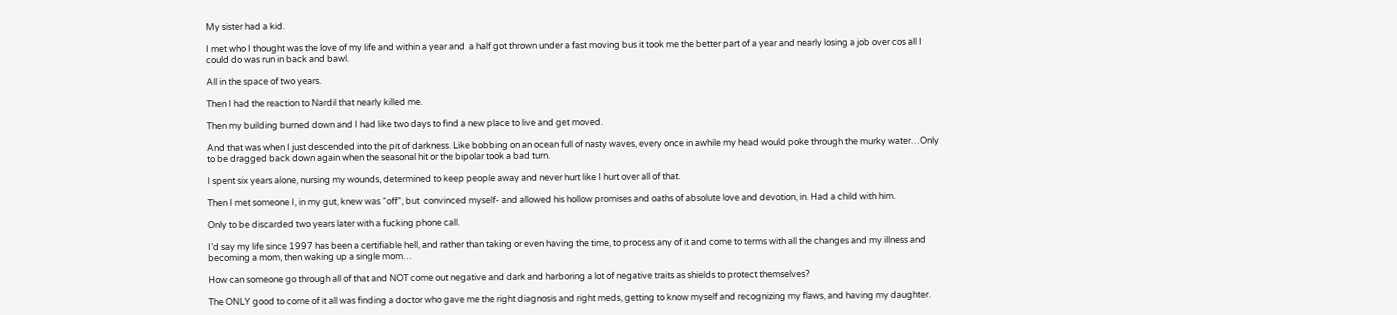My sister had a kid.

I met who I thought was the love of my life and within a year and  a half got thrown under a fast moving bus it took me the better part of a year and nearly losing a job over cos all I could do was run in back and bawl.

All in the space of two years.

Then I had the reaction to Nardil that nearly killed me.

Then my building burned down and I had like two days to find a new place to live and get moved.

And that was when I just descended into the pit of darkness. Like bobbing on an ocean full of nasty waves, every once in awhile my head would poke through the murky water…Only to be dragged back down again when the seasonal hit or the bipolar took a bad turn.

I spent six years alone, nursing my wounds, determined to keep people away and never hurt like I hurt over all of that.

Then I met someone I, in my gut, knew was “off”, but  convinced myself- and allowed his hollow promises and oaths of absolute love and devotion, in. Had a child with him.

Only to be discarded two years later with a fucking phone call.

I’d say my life since 1997 has been a certifiable hell, and rather than taking or even having the time, to process any of it and come to terms with all the changes and my illness and becoming a mom, then waking up a single mom…

How can someone go through all of that and NOT come out negative and dark and harboring a lot of negative traits as shields to protect themselves?

The ONLY good to come of it all was finding a doctor who gave me the right diagnosis and right meds, getting to know myself and recognizing my flaws, and having my daughter.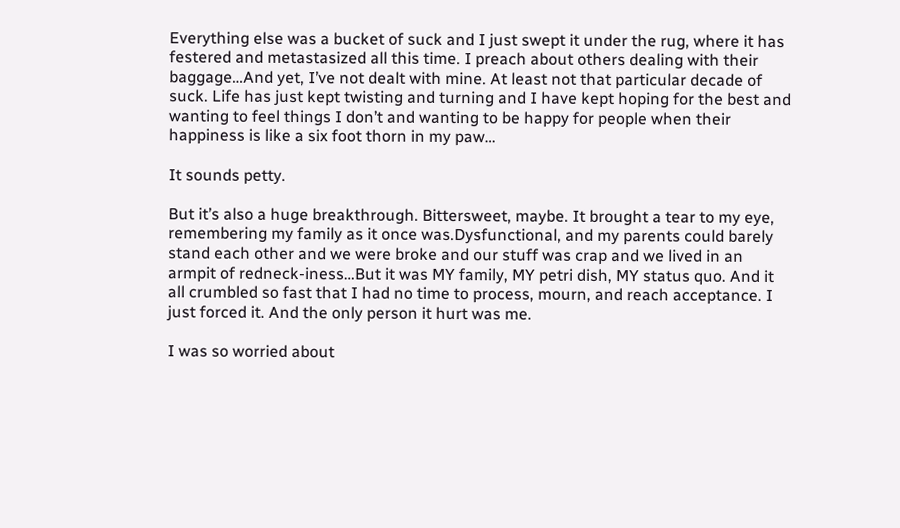Everything else was a bucket of suck and I just swept it under the rug, where it has festered and metastasized all this time. I preach about others dealing with their baggage…And yet, I’ve not dealt with mine. At least not that particular decade of suck. Life has just kept twisting and turning and I have kept hoping for the best and wanting to feel things I don’t and wanting to be happy for people when their happiness is like a six foot thorn in my paw…

It sounds petty.

But it’s also a huge breakthrough. Bittersweet, maybe. It brought a tear to my eye, remembering my family as it once was.Dysfunctional, and my parents could barely stand each other and we were broke and our stuff was crap and we lived in an armpit of redneck-iness…But it was MY family, MY petri dish, MY status quo. And it all crumbled so fast that I had no time to process, mourn, and reach acceptance. I just forced it. And the only person it hurt was me.

I was so worried about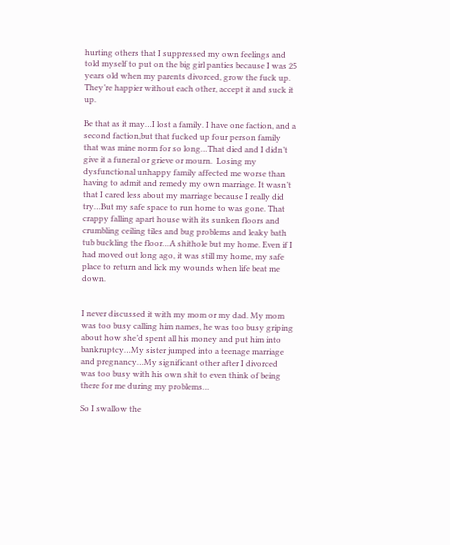hurting others that I suppressed my own feelings and told myself to put on the big girl panties because I was 25 years old when my parents divorced, grow the fuck up. They’re happier without each other, accept it and suck it up.

Be that as it may…I lost a family. I have one faction, and a second faction,but that fucked up four person family that was mine norm for so long…That died and I didn’t give it a funeral or grieve or mourn.  Losing my dysfunctional unhappy family affected me worse than having to admit and remedy my own marriage. It wasn’t that I cared less about my marriage because I really did try…But my safe space to run home to was gone. That crappy falling apart house with its sunken floors and crumbling ceiling tiles and bug problems and leaky bath tub buckling the floor…A shithole but my home. Even if I had moved out long ago, it was still my home, my safe place to return and lick my wounds when life beat me down.


I never discussed it with my mom or my dad. My mom was too busy calling him names, he was too busy griping about how she’d spent all his money and put him into bankruptcy…My sister jumped into a teenage marriage and pregnancy…My significant other after I divorced was too busy with his own shit to even think of being there for me during my problems…

So I swallow the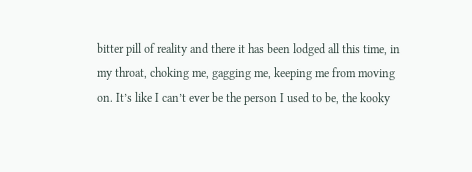bitter pill of reality and there it has been lodged all this time, in my throat, choking me, gagging me, keeping me from moving on. It’s like I can’t ever be the person I used to be, the kooky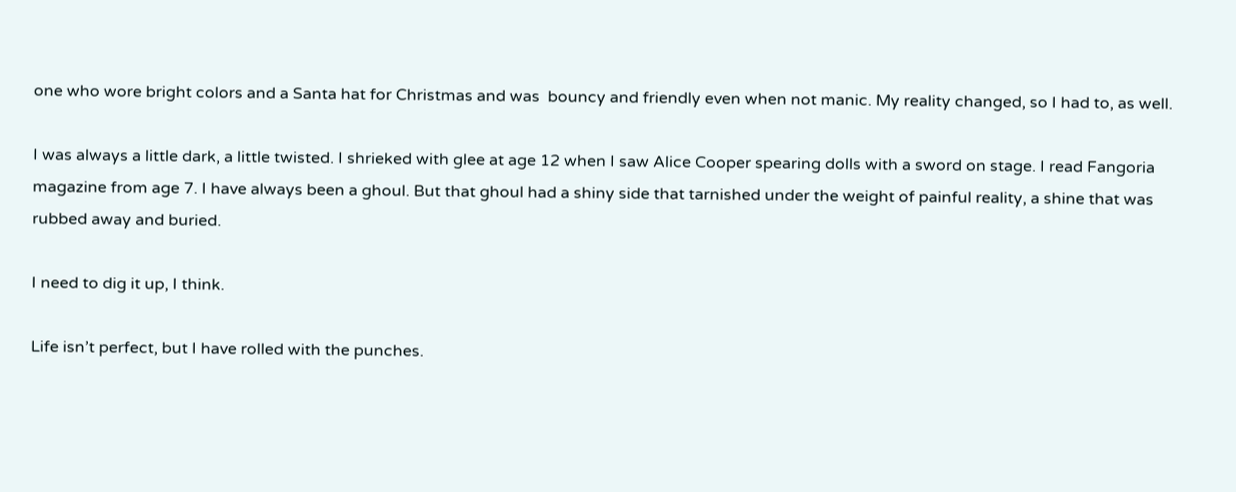one who wore bright colors and a Santa hat for Christmas and was  bouncy and friendly even when not manic. My reality changed, so I had to, as well.

I was always a little dark, a little twisted. I shrieked with glee at age 12 when I saw Alice Cooper spearing dolls with a sword on stage. I read Fangoria magazine from age 7. I have always been a ghoul. But that ghoul had a shiny side that tarnished under the weight of painful reality, a shine that was rubbed away and buried.

I need to dig it up, I think.

Life isn’t perfect, but I have rolled with the punches.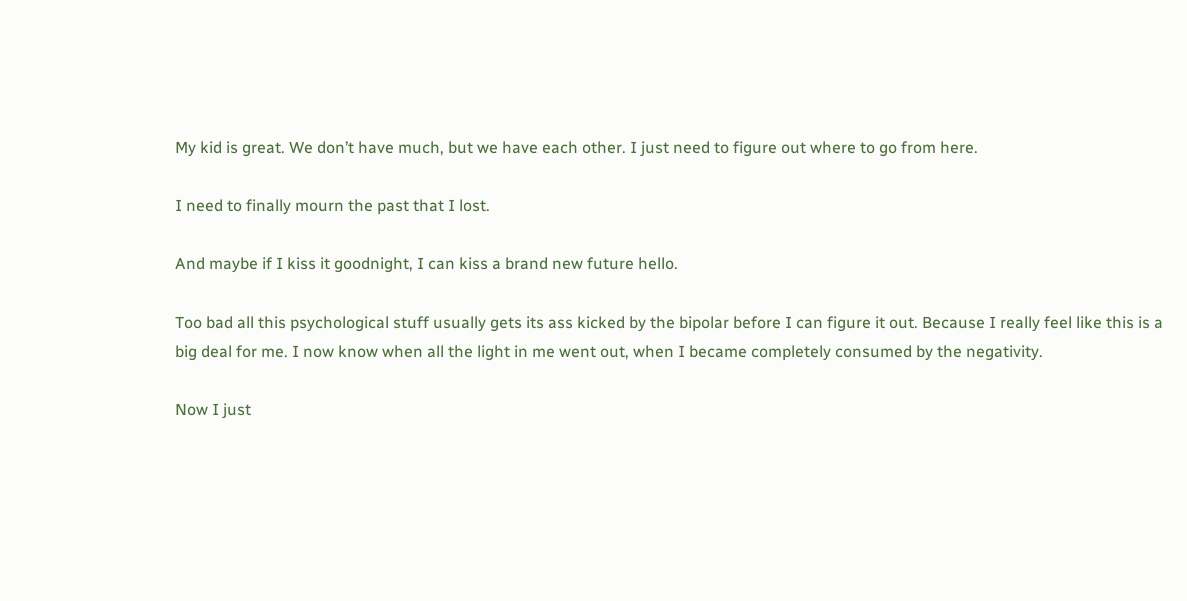My kid is great. We don’t have much, but we have each other. I just need to figure out where to go from here.

I need to finally mourn the past that I lost.

And maybe if I kiss it goodnight, I can kiss a brand new future hello.

Too bad all this psychological stuff usually gets its ass kicked by the bipolar before I can figure it out. Because I really feel like this is a big deal for me. I now know when all the light in me went out, when I became completely consumed by the negativity.

Now I just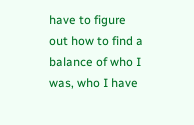have to figure out how to find a balance of who I was, who I have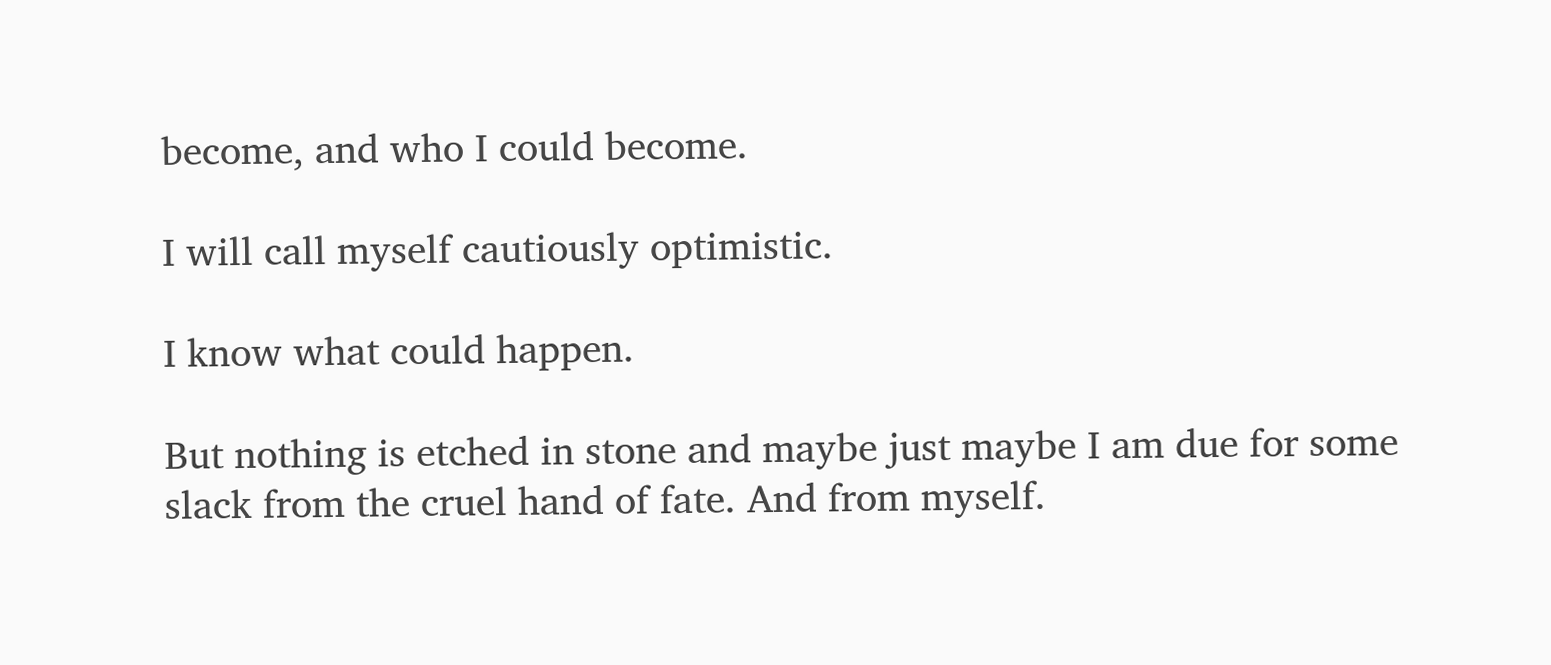become, and who I could become.

I will call myself cautiously optimistic.

I know what could happen.

But nothing is etched in stone and maybe just maybe I am due for some slack from the cruel hand of fate. And from myself.